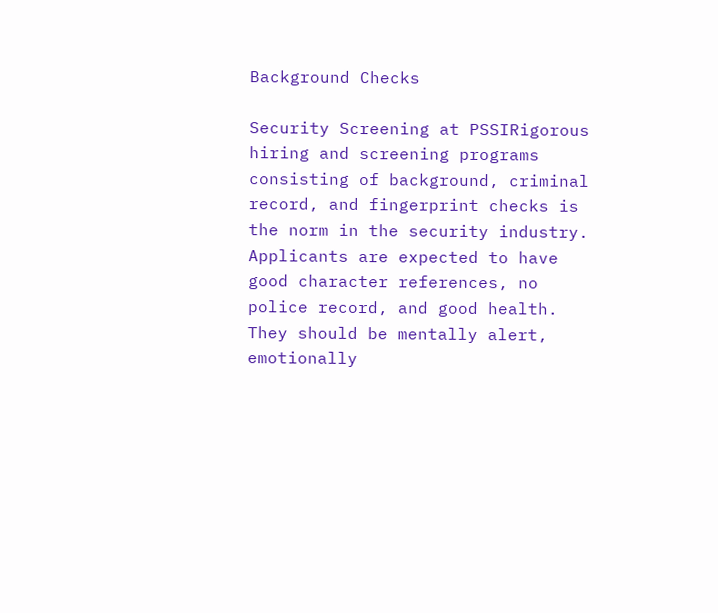Background Checks

Security Screening at PSSIRigorous hiring and screening programs consisting of background, criminal record, and fingerprint checks is the norm in the security industry. Applicants are expected to have good character references, no police record, and good health. They should be mentally alert, emotionally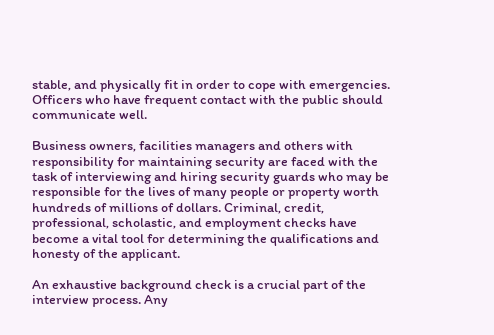stable, and physically fit in order to cope with emergencies. Officers who have frequent contact with the public should communicate well.

Business owners, facilities managers and others with responsibility for maintaining security are faced with the task of interviewing and hiring security guards who may be responsible for the lives of many people or property worth hundreds of millions of dollars. Criminal, credit, professional, scholastic, and employment checks have become a vital tool for determining the qualifications and honesty of the applicant.

An exhaustive background check is a crucial part of the interview process. Any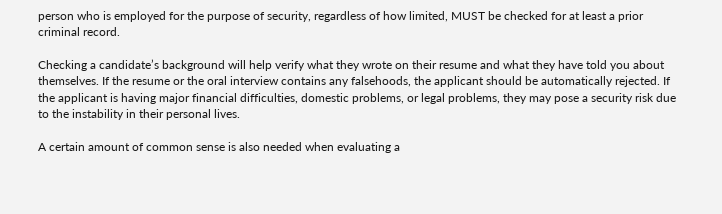person who is employed for the purpose of security, regardless of how limited, MUST be checked for at least a prior criminal record.

Checking a candidate’s background will help verify what they wrote on their resume and what they have told you about themselves. If the resume or the oral interview contains any falsehoods, the applicant should be automatically rejected. If the applicant is having major financial difficulties, domestic problems, or legal problems, they may pose a security risk due to the instability in their personal lives.

A certain amount of common sense is also needed when evaluating a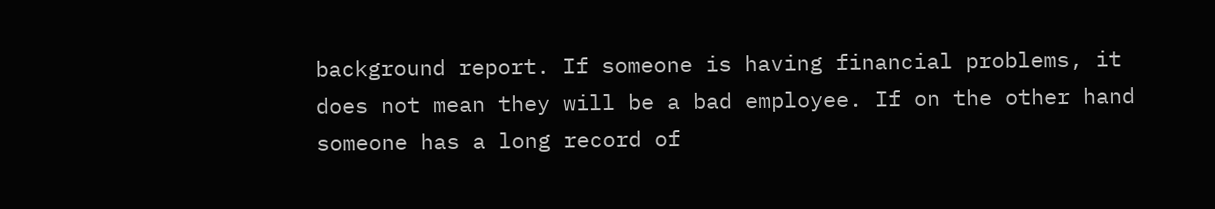background report. If someone is having financial problems, it does not mean they will be a bad employee. If on the other hand someone has a long record of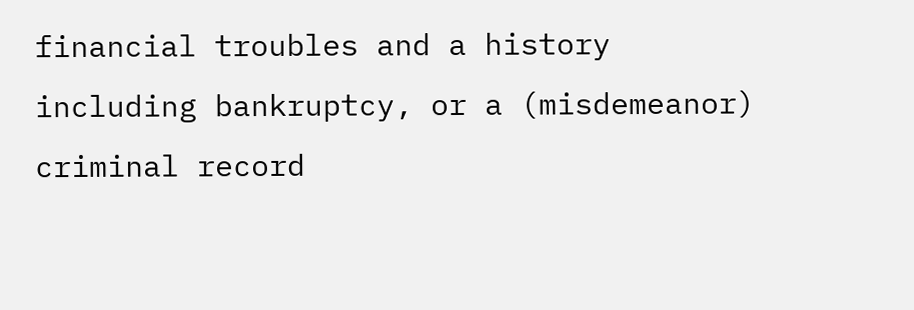financial troubles and a history including bankruptcy, or a (misdemeanor) criminal record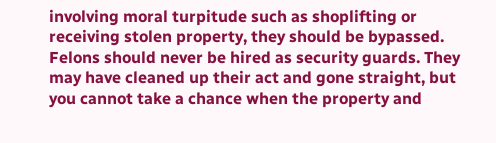involving moral turpitude such as shoplifting or receiving stolen property, they should be bypassed. Felons should never be hired as security guards. They may have cleaned up their act and gone straight, but you cannot take a chance when the property and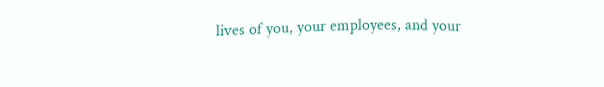lives of you, your employees, and your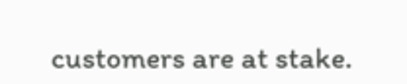customers are at stake.